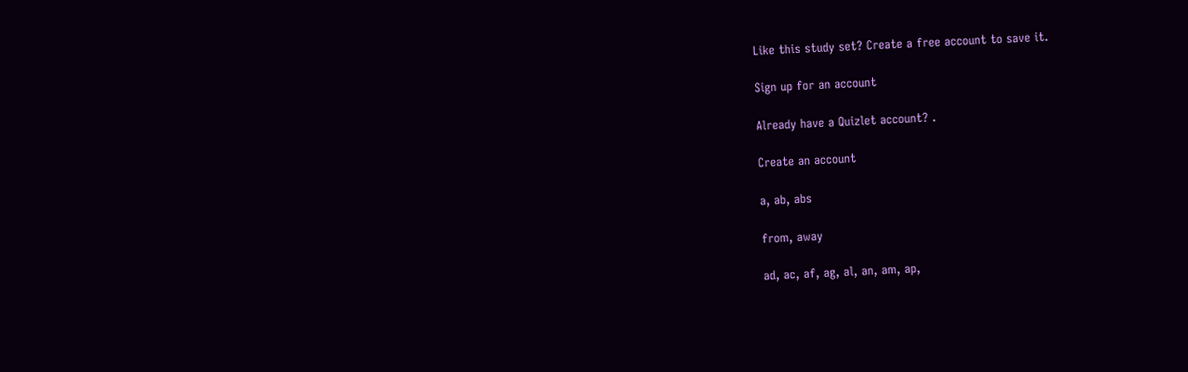Like this study set? Create a free account to save it.

Sign up for an account

Already have a Quizlet account? .

Create an account

a, ab, abs

from, away

ad, ac, af, ag, al, an, am, ap,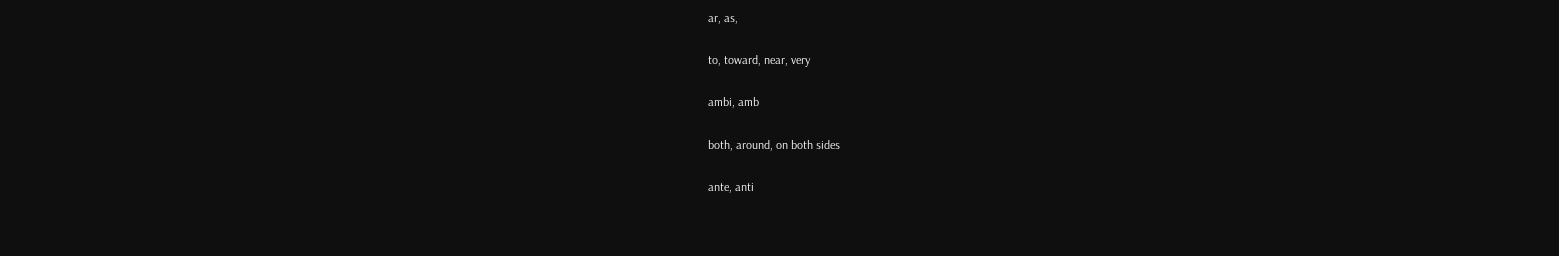ar, as,

to, toward, near, very

ambi, amb

both, around, on both sides

ante, anti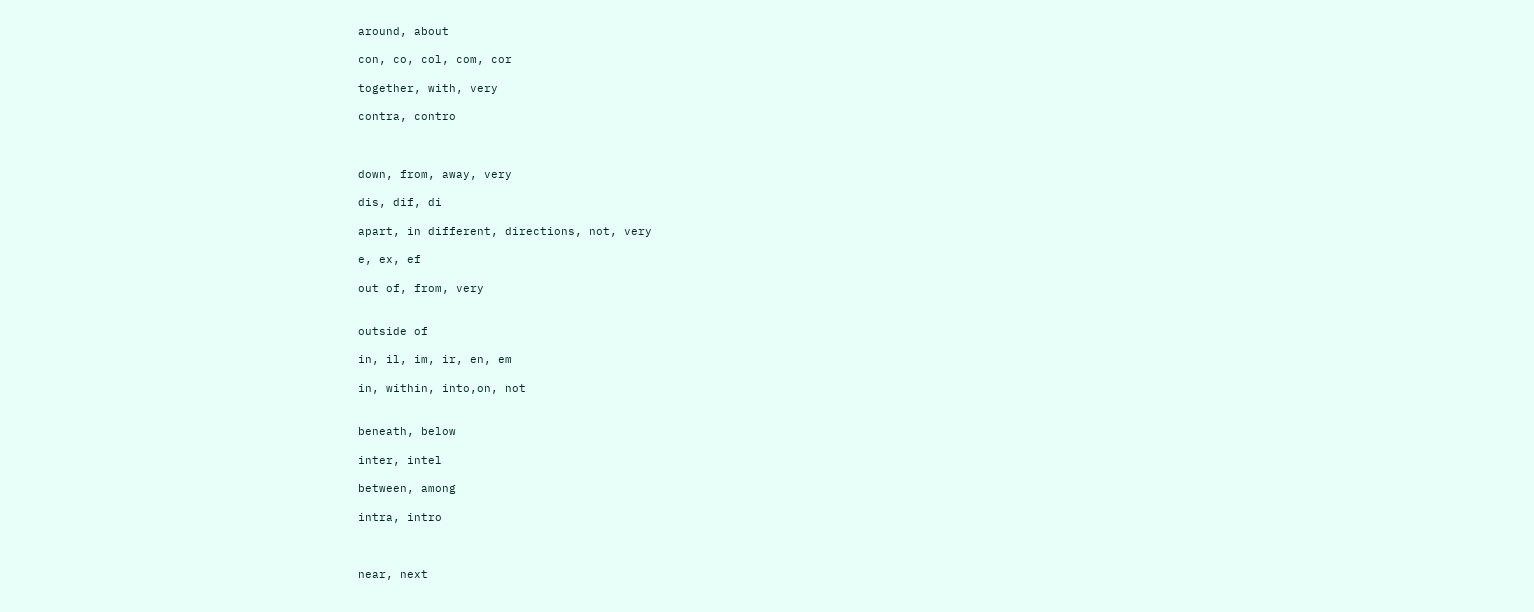around, about

con, co, col, com, cor

together, with, very

contra, contro



down, from, away, very

dis, dif, di

apart, in different, directions, not, very

e, ex, ef

out of, from, very


outside of

in, il, im, ir, en, em

in, within, into,on, not


beneath, below

inter, intel

between, among

intra, intro



near, next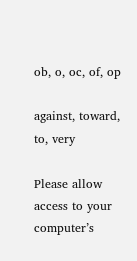ob, o, oc, of, op

against, toward, to, very

Please allow access to your computer’s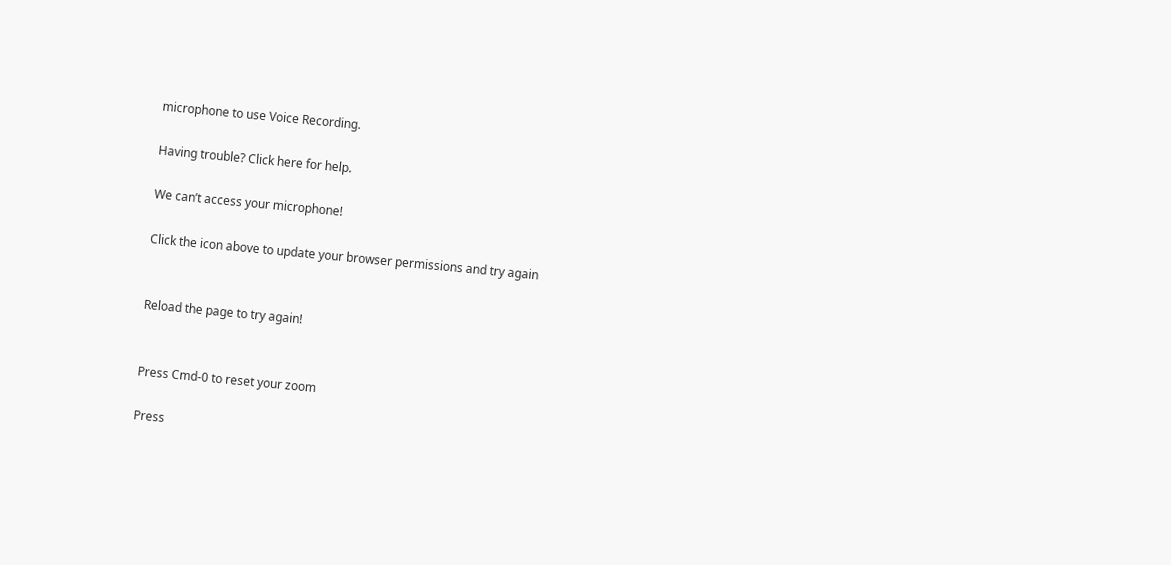microphone to use Voice Recording.

Having trouble? Click here for help.

We can’t access your microphone!

Click the icon above to update your browser permissions and try again


Reload the page to try again!


Press Cmd-0 to reset your zoom

Press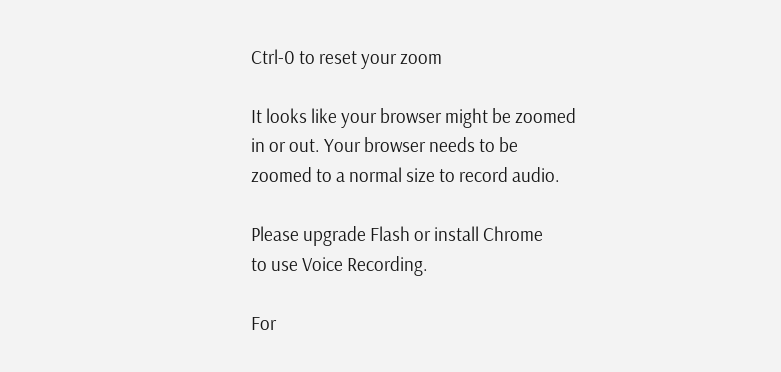Ctrl-0 to reset your zoom

It looks like your browser might be zoomed in or out. Your browser needs to be zoomed to a normal size to record audio.

Please upgrade Flash or install Chrome
to use Voice Recording.

For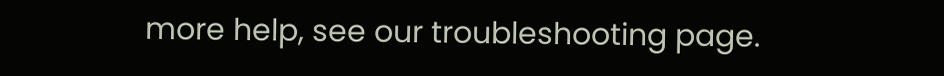more help, see our troubleshooting page.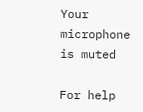Your microphone is muted

For help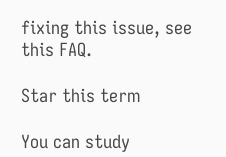fixing this issue, see this FAQ.

Star this term

You can study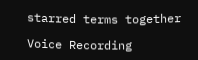starred terms together

Voice Recording